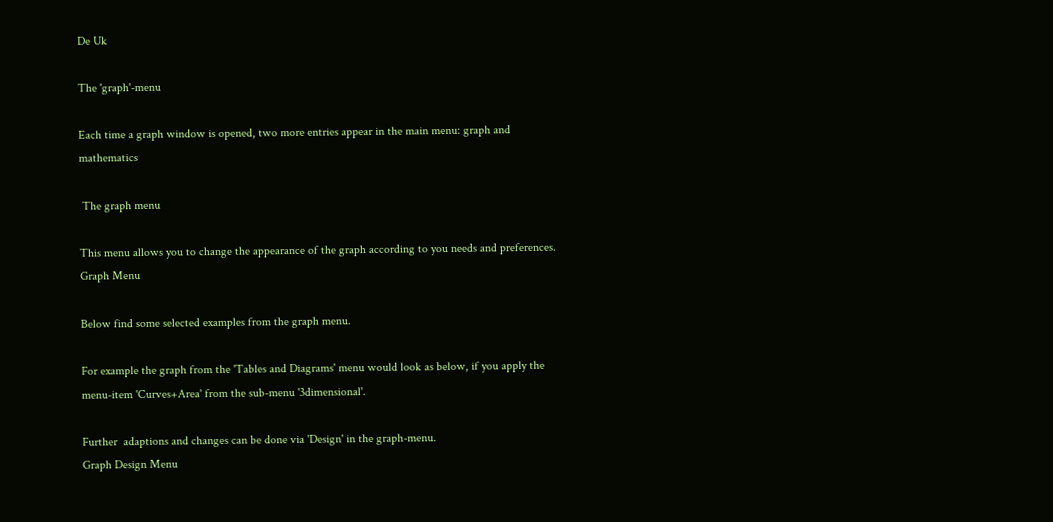De Uk

The 'graph'-menu

Each time a graph window is opened, two more entries appear in the main menu: graph and mathematics

 The graph menu

This menu allows you to change the appearance of the graph according to you needs and preferences.
Graph Menu

Below find some selected examples from the graph menu.

For example the graph from the 'Tables and Diagrams' menu would look as below, if you apply the menu-item 'Curves+Area' from the sub-menu '3dimensional'.

Further  adaptions and changes can be done via 'Design' in the graph-menu.
Graph Design Menu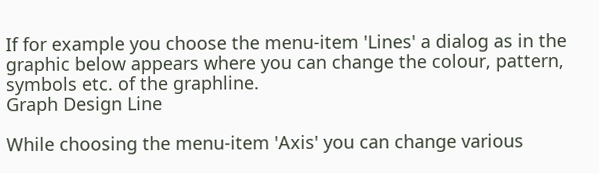If for example you choose the menu-item 'Lines' a dialog as in the graphic below appears where you can change the colour, pattern, symbols etc. of the graphline.
Graph Design Line

While choosing the menu-item 'Axis' you can change various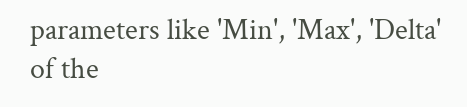parameters like 'Min', 'Max', 'Delta' of the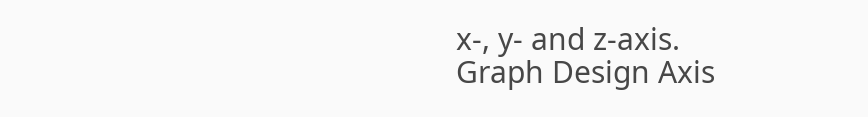x-, y- and z-axis.
Graph Design Axis